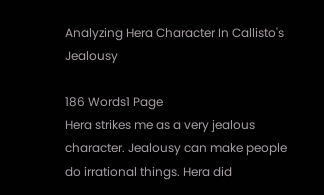Analyzing Hera Character In Callisto's Jealousy

186 Words1 Page
Hera strikes me as a very jealous character. Jealousy can make people do irrational things. Hera did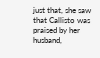just that, she saw that Callisto was praised by her husband,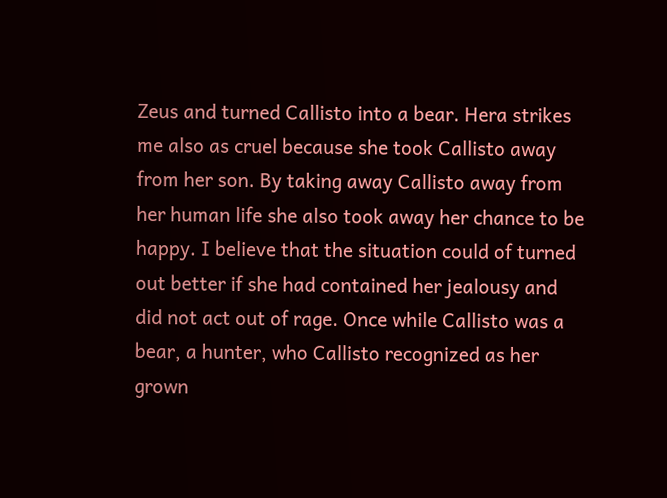Zeus and turned Callisto into a bear. Hera strikes me also as cruel because she took Callisto away from her son. By taking away Callisto away from her human life she also took away her chance to be happy. I believe that the situation could of turned out better if she had contained her jealousy and did not act out of rage. Once while Callisto was a bear, a hunter, who Callisto recognized as her grown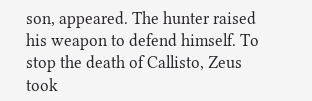son, appeared. The hunter raised his weapon to defend himself. To stop the death of Callisto, Zeus took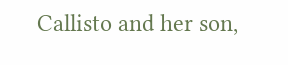Callisto and her son,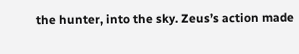the hunter, into the sky. Zeus’s action made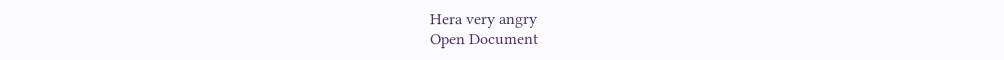Hera very angry
Open Document